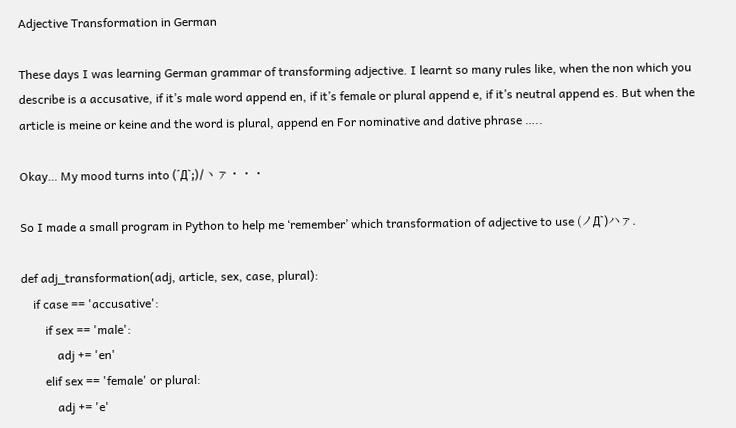Adjective Transformation in German

These days I was learning German grammar of transforming adjective. I learnt so many rules like, when the non which you describe is a accusative, if it’s male word append en, if it’s female or plural append e, if it’s neutral append es. But when the article is meine or keine and the word is plural, append en For nominative and dative phrase …..

Okay… My mood turns into (´Д`;)/ヽァ・・・

So I made a small program in Python to help me ‘remember’ which transformation of adjective to use (ノД`)ハァ.

def adj_transformation(adj, article, sex, case, plural):
    if case == 'accusative':
        if sex == 'male':
            adj += 'en'
        elif sex == 'female' or plural:
            adj += 'e'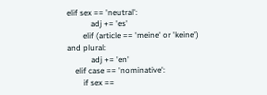elif sex == 'neutral':
            adj += 'es'
        elif (article == 'meine' or 'keine') and plural:
            adj += 'en'
    elif case == 'nominative':
        if sex ==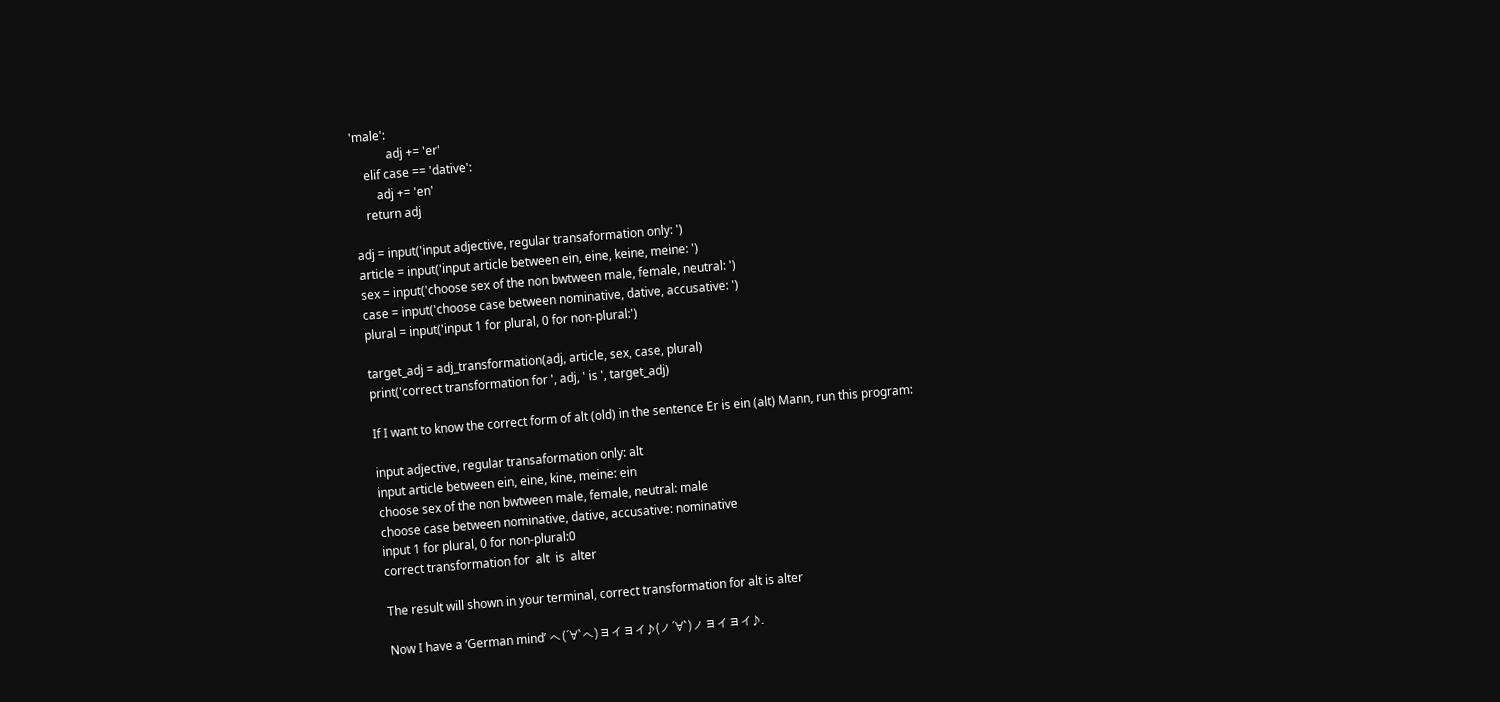'male':
            adj += 'er'
    elif case == 'dative':
        adj += 'en'
    return adj

adj = input('input adjective, regular transaformation only: ')
article = input('input article between ein, eine, keine, meine: ')
sex = input('choose sex of the non bwtween male, female, neutral: ')
case = input('choose case between nominative, dative, accusative: ')
plural = input('input 1 for plural, 0 for non-plural:')

target_adj = adj_transformation(adj, article, sex, case, plural)
print('correct transformation for ', adj, ' is ', target_adj)

If I want to know the correct form of alt (old) in the sentence Er is ein (alt) Mann, run this program:

input adjective, regular transaformation only: alt
input article between ein, eine, kine, meine: ein
choose sex of the non bwtween male, female, neutral: male
choose case between nominative, dative, accusative: nominative
input 1 for plural, 0 for non-plural:0
correct transformation for  alt  is  alter

The result will shown in your terminal, correct transformation for alt is alter

Now I have a ‘German mind’ へ(´∀`へ)ヨイヨイ♪(ノ´∀`)ノヨイヨイ♪.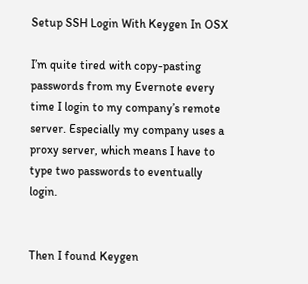Setup SSH Login With Keygen In OSX

I’m quite tired with copy-pasting passwords from my Evernote every time I login to my company’s remote server. Especially my company uses a proxy server, which means I have to type two passwords to eventually login.


Then I found Keygen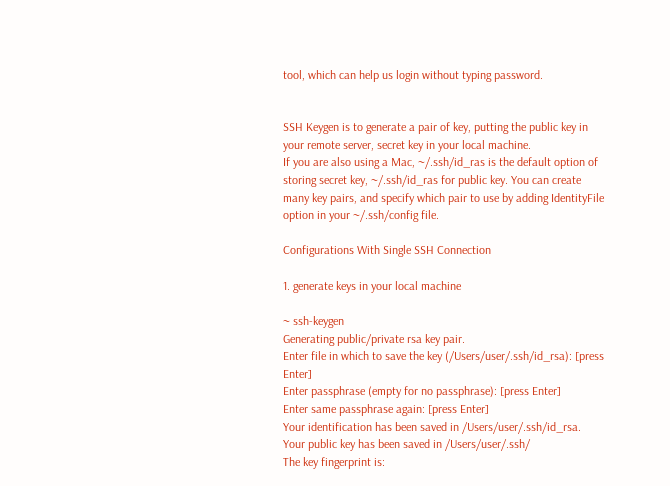tool, which can help us login without typing password.


SSH Keygen is to generate a pair of key, putting the public key in your remote server, secret key in your local machine.
If you are also using a Mac, ~/.ssh/id_ras is the default option of storing secret key, ~/.ssh/id_ras for public key. You can create many key pairs, and specify which pair to use by adding IdentityFile option in your ~/.ssh/config file.

Configurations With Single SSH Connection

1. generate keys in your local machine

~ ssh-keygen
Generating public/private rsa key pair.
Enter file in which to save the key (/Users/user/.ssh/id_rsa): [press Enter]
Enter passphrase (empty for no passphrase): [press Enter]
Enter same passphrase again: [press Enter]
Your identification has been saved in /Users/user/.ssh/id_rsa.
Your public key has been saved in /Users/user/.ssh/
The key fingerprint is: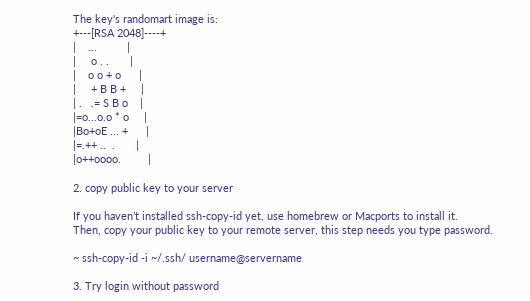The key's randomart image is:
+---[RSA 2048]----+
|    ...          |
|     o . .       |
|    o o + o      |
|     + B B +     |
| .   .= S B o    |
|=o...o.o * o     |
|Bo+oE ... +      |
|=.++ ..  .       |
|o++oooo.         |

2. copy public key to your server

If you haven’t installed ssh-copy-id yet, use homebrew or Macports to install it.
Then, copy your public key to your remote server, this step needs you type password.

~ ssh-copy-id -i ~/.ssh/ username@servername

3. Try login without password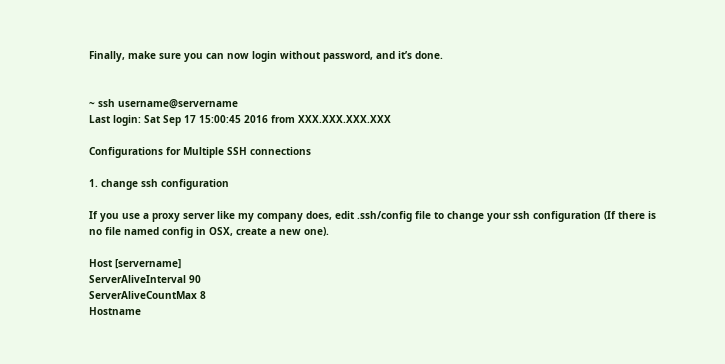Finally, make sure you can now login without password, and it’s done.


~ ssh username@servername
Last login: Sat Sep 17 15:00:45 2016 from XXX.XXX.XXX.XXX

Configurations for Multiple SSH connections

1. change ssh configuration

If you use a proxy server like my company does, edit .ssh/config file to change your ssh configuration (If there is no file named config in OSX, create a new one).

Host [servername]
ServerAliveInterval 90
ServerAliveCountMax 8
Hostname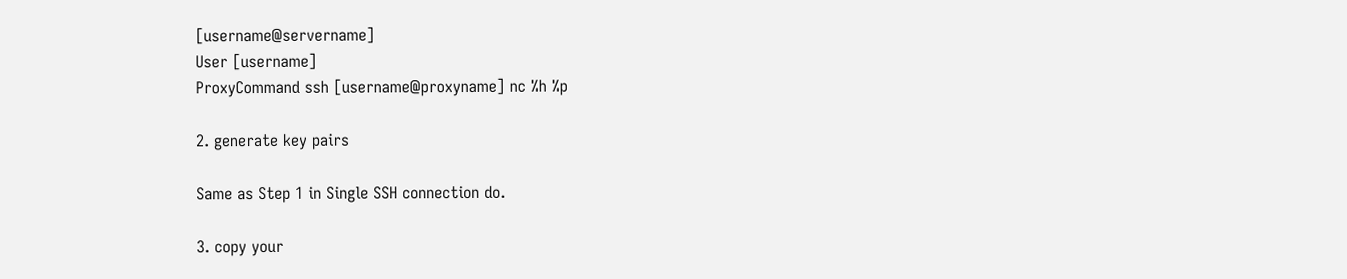[username@servername]
User [username]
ProxyCommand ssh [username@proxyname] nc %h %p

2. generate key pairs

Same as Step 1 in Single SSH connection do.

3. copy your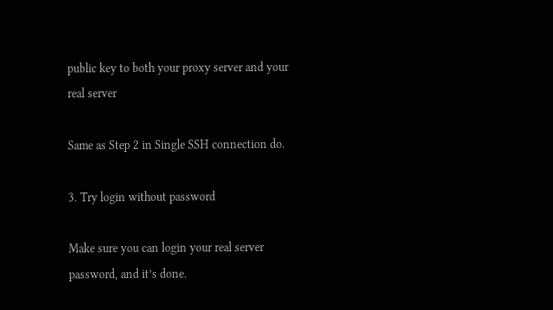public key to both your proxy server and your real server

Same as Step 2 in Single SSH connection do.

3. Try login without password

Make sure you can login your real server password, and it’s done.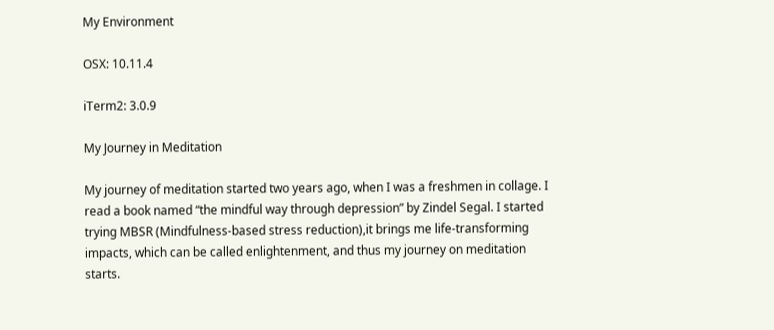My Environment

OSX: 10.11.4

iTerm2: 3.0.9

My Journey in Meditation

My journey of meditation started two years ago, when I was a freshmen in collage. I read a book named “the mindful way through depression” by Zindel Segal. I started trying MBSR (Mindfulness-based stress reduction),it brings me life-transforming impacts, which can be called enlightenment, and thus my journey on meditation starts.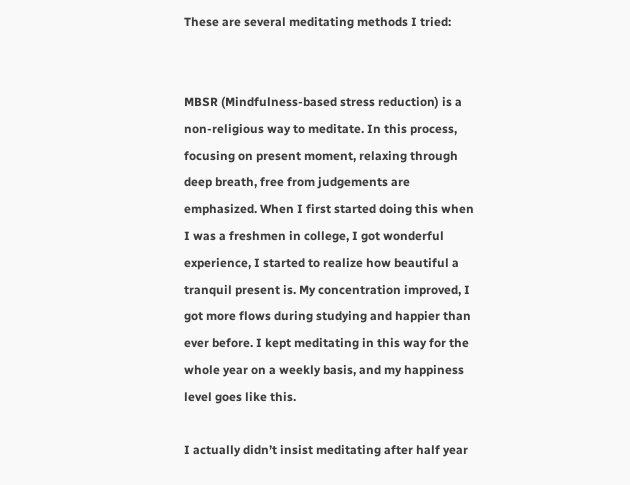These are several meditating methods I tried:


MBSR (Mindfulness-based stress reduction) is a non-religious way to meditate. In this process, focusing on present moment, relaxing through deep breath, free from judgements are emphasized. When I first started doing this when I was a freshmen in college, I got wonderful experience, I started to realize how beautiful a tranquil present is. My concentration improved, I got more flows during studying and happier than ever before. I kept meditating in this way for the whole year on a weekly basis, and my happiness level goes like this.

I actually didn’t insist meditating after half year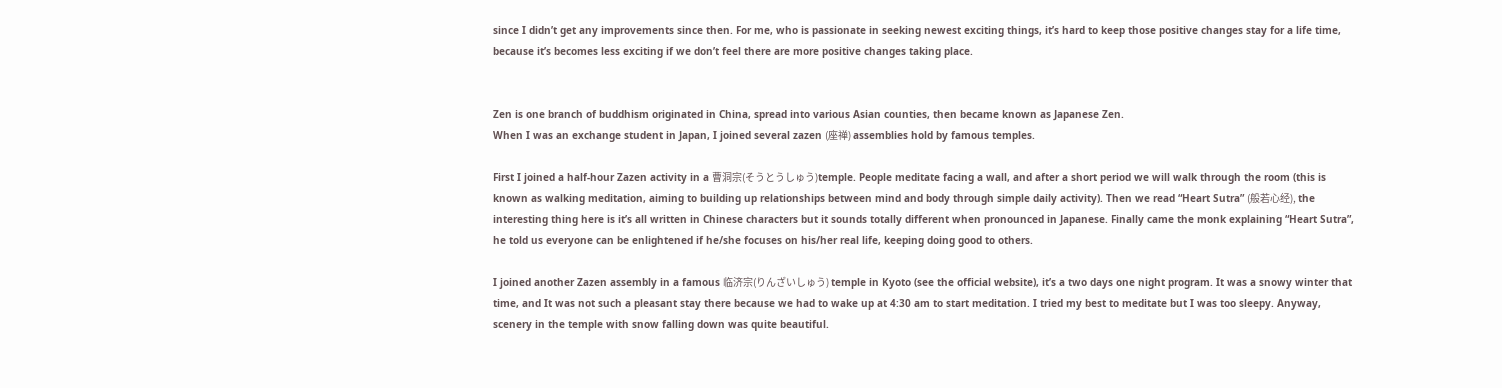since I didn’t get any improvements since then. For me, who is passionate in seeking newest exciting things, it’s hard to keep those positive changes stay for a life time, because it’s becomes less exciting if we don’t feel there are more positive changes taking place.


Zen is one branch of buddhism originated in China, spread into various Asian counties, then became known as Japanese Zen.
When I was an exchange student in Japan, I joined several zazen (座禅) assemblies hold by famous temples.

First I joined a half-hour Zazen activity in a 曹洞宗(そうとうしゅう)temple. People meditate facing a wall, and after a short period we will walk through the room (this is known as walking meditation, aiming to building up relationships between mind and body through simple daily activity). Then we read “Heart Sutra” (般若心经), the interesting thing here is it’s all written in Chinese characters but it sounds totally different when pronounced in Japanese. Finally came the monk explaining “Heart Sutra”, he told us everyone can be enlightened if he/she focuses on his/her real life, keeping doing good to others.

I joined another Zazen assembly in a famous 临济宗(りんざいしゅう) temple in Kyoto (see the official website), it’s a two days one night program. It was a snowy winter that time, and It was not such a pleasant stay there because we had to wake up at 4:30 am to start meditation. I tried my best to meditate but I was too sleepy. Anyway, scenery in the temple with snow falling down was quite beautiful.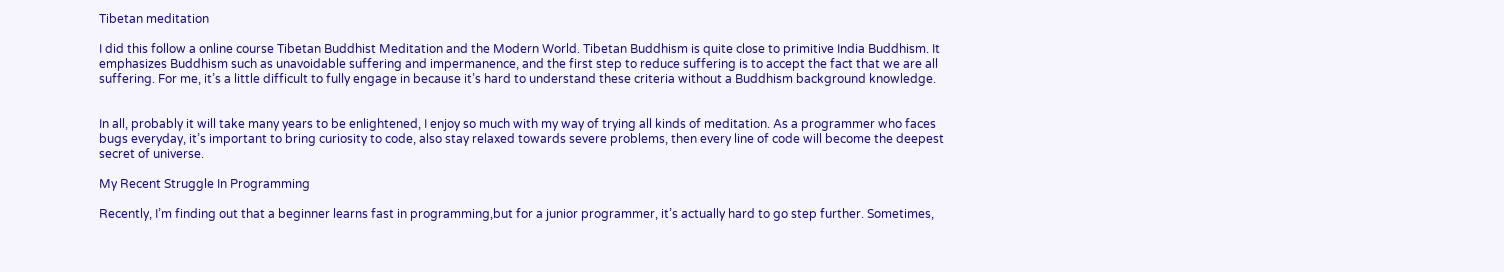Tibetan meditation

I did this follow a online course Tibetan Buddhist Meditation and the Modern World. Tibetan Buddhism is quite close to primitive India Buddhism. It emphasizes Buddhism such as unavoidable suffering and impermanence, and the first step to reduce suffering is to accept the fact that we are all suffering. For me, it’s a little difficult to fully engage in because it’s hard to understand these criteria without a Buddhism background knowledge.


In all, probably it will take many years to be enlightened, I enjoy so much with my way of trying all kinds of meditation. As a programmer who faces bugs everyday, it’s important to bring curiosity to code, also stay relaxed towards severe problems, then every line of code will become the deepest secret of universe.

My Recent Struggle In Programming

Recently, I’m finding out that a beginner learns fast in programming,but for a junior programmer, it’s actually hard to go step further. Sometimes,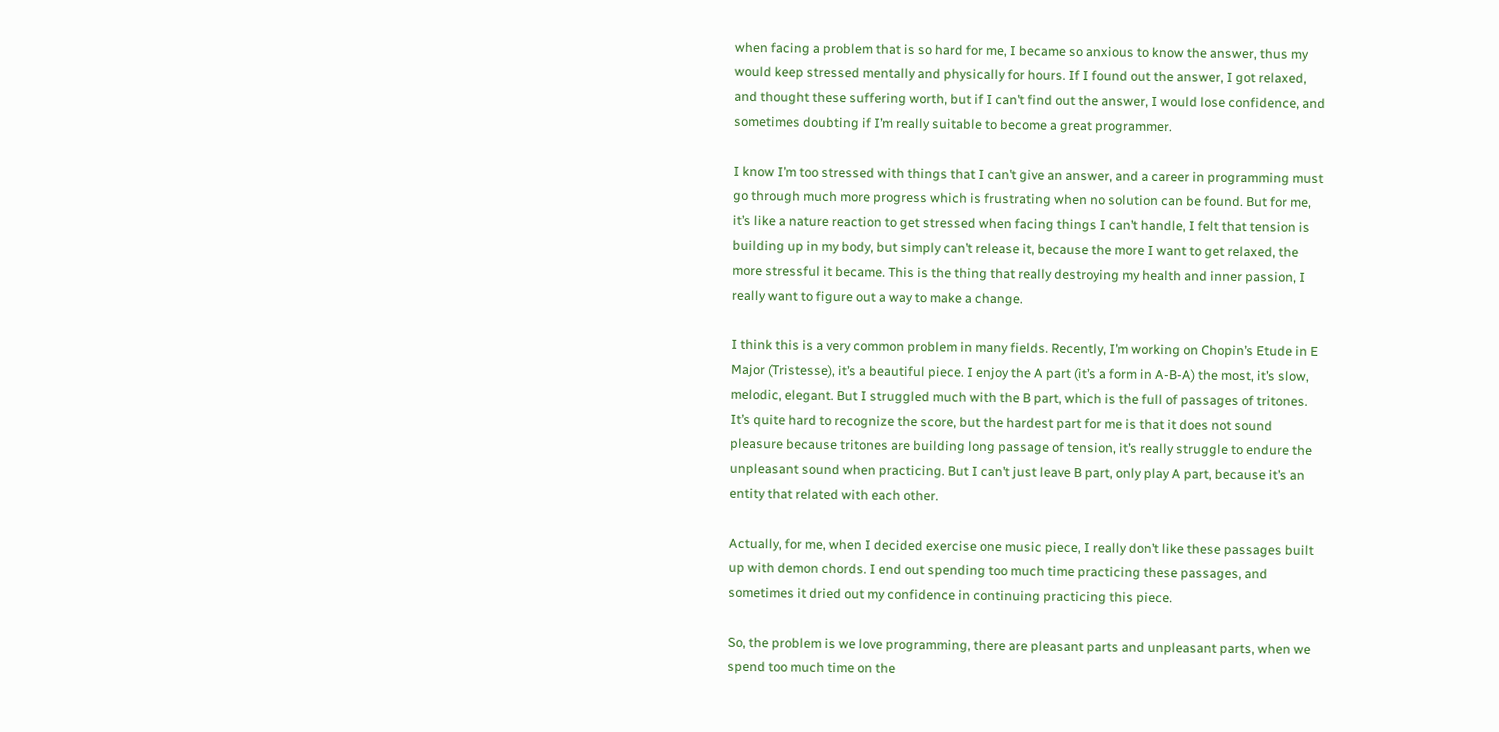when facing a problem that is so hard for me, I became so anxious to know the answer, thus my would keep stressed mentally and physically for hours. If I found out the answer, I got relaxed, and thought these suffering worth, but if I can’t find out the answer, I would lose confidence, and sometimes doubting if I’m really suitable to become a great programmer.

I know I’m too stressed with things that I can’t give an answer, and a career in programming must go through much more progress which is frustrating when no solution can be found. But for me, it’s like a nature reaction to get stressed when facing things I can’t handle, I felt that tension is building up in my body, but simply can’t release it, because the more I want to get relaxed, the more stressful it became. This is the thing that really destroying my health and inner passion, I really want to figure out a way to make a change.

I think this is a very common problem in many fields. Recently, I’m working on Chopin’s Etude in E Major (Tristesse), it’s a beautiful piece. I enjoy the A part (it’s a form in A-B-A) the most, it’s slow, melodic, elegant. But I struggled much with the B part, which is the full of passages of tritones. It’s quite hard to recognize the score, but the hardest part for me is that it does not sound pleasure because tritones are building long passage of tension, it’s really struggle to endure the unpleasant sound when practicing. But I can’t just leave B part, only play A part, because it’s an entity that related with each other.

Actually, for me, when I decided exercise one music piece, I really don’t like these passages built up with demon chords. I end out spending too much time practicing these passages, and sometimes it dried out my confidence in continuing practicing this piece.

So, the problem is we love programming, there are pleasant parts and unpleasant parts, when we spend too much time on the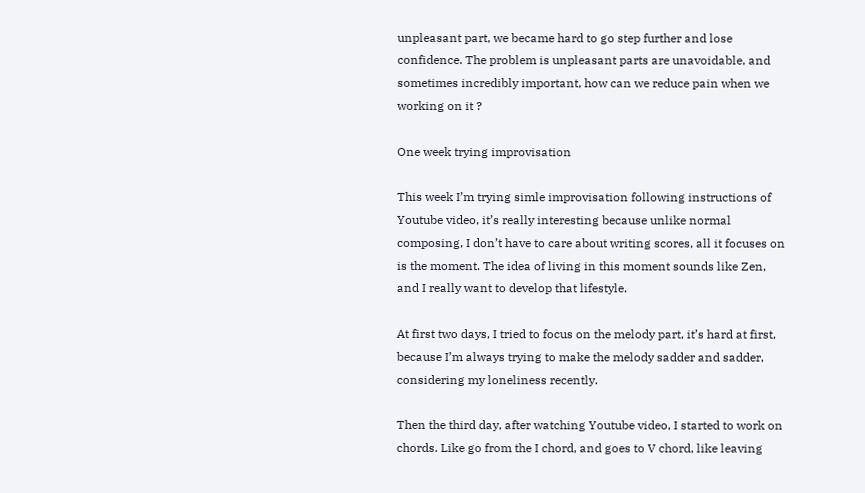unpleasant part, we became hard to go step further and lose confidence. The problem is unpleasant parts are unavoidable, and sometimes incredibly important, how can we reduce pain when we working on it ?

One week trying improvisation

This week I’m trying simle improvisation following instructions of Youtube video, it’s really interesting because unlike normal composing, I don’t have to care about writing scores, all it focuses on is the moment. The idea of living in this moment sounds like Zen, and I really want to develop that lifestyle.

At first two days, I tried to focus on the melody part, it’s hard at first, because I’m always trying to make the melody sadder and sadder, considering my loneliness recently.

Then the third day, after watching Youtube video, I started to work on chords. Like go from the I chord, and goes to V chord, like leaving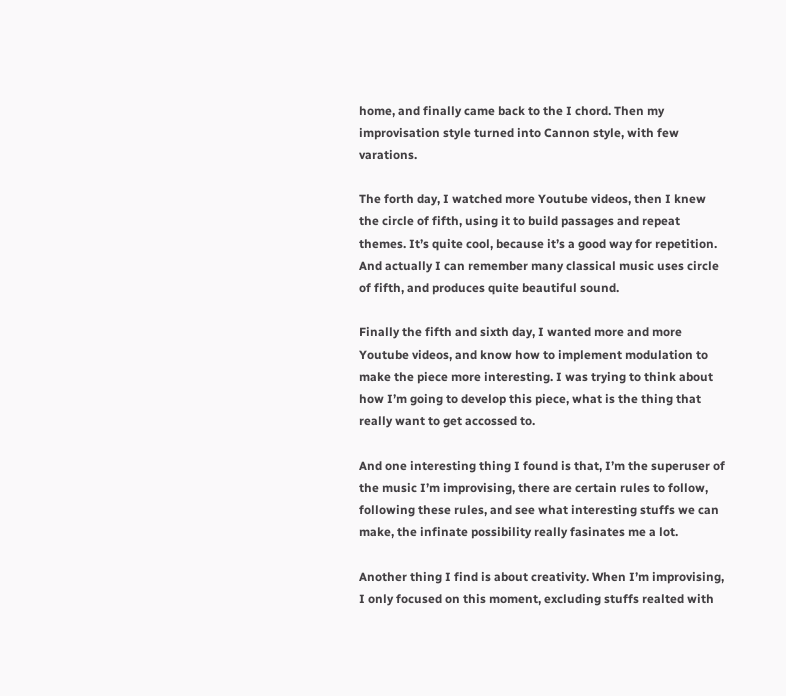home, and finally came back to the I chord. Then my improvisation style turned into Cannon style, with few varations.

The forth day, I watched more Youtube videos, then I knew the circle of fifth, using it to build passages and repeat themes. It’s quite cool, because it’s a good way for repetition. And actually I can remember many classical music uses circle of fifth, and produces quite beautiful sound.

Finally the fifth and sixth day, I wanted more and more Youtube videos, and know how to implement modulation to make the piece more interesting. I was trying to think about how I’m going to develop this piece, what is the thing that really want to get accossed to.

And one interesting thing I found is that, I’m the superuser of the music I’m improvising, there are certain rules to follow, following these rules, and see what interesting stuffs we can make, the infinate possibility really fasinates me a lot.

Another thing I find is about creativity. When I’m improvising, I only focused on this moment, excluding stuffs realted with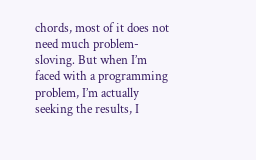chords, most of it does not need much problem-sloving. But when I’m faced with a programming problem, I’m actually seeking the results, I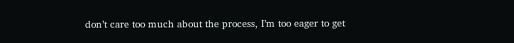don’t care too much about the process, I’m too eager to get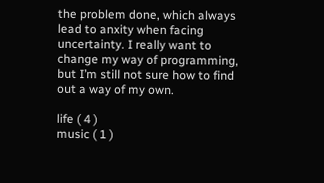the problem done, which always lead to anxity when facing uncertainty. I really want to change my way of programming, but I’m still not sure how to find out a way of my own.

life ( 4 )
music ( 1 )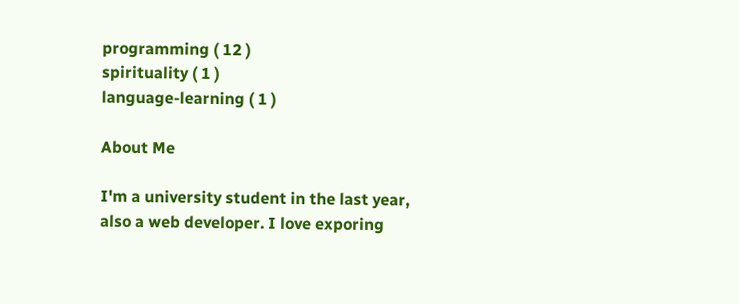programming ( 12 )
spirituality ( 1 )
language-learning ( 1 )

About Me

I'm a university student in the last year, also a web developer. I love exporing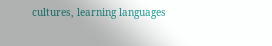cultures, learning languages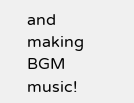and making BGM music!